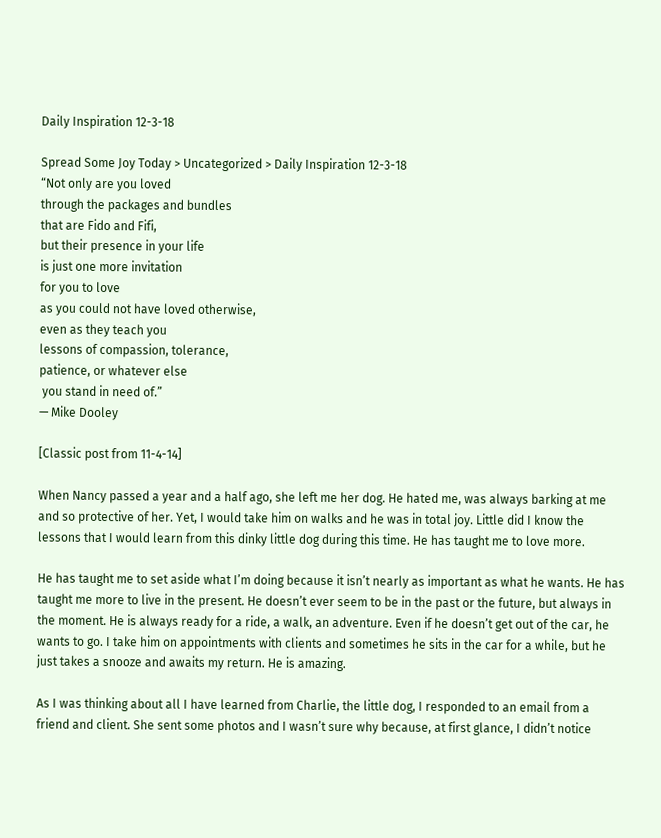Daily Inspiration 12-3-18

Spread Some Joy Today > Uncategorized > Daily Inspiration 12-3-18
“Not only are you loved
through the packages and bundles
that are Fido and Fifi,
but their presence in your life
is just one more invitation
for you to love
as you could not have loved otherwise,
even as they teach you
lessons of compassion, tolerance,
patience, or whatever else
 you stand in need of.”
— Mike Dooley

[Classic post from 11-4-14]

When Nancy passed a year and a half ago, she left me her dog. He hated me, was always barking at me and so protective of her. Yet, I would take him on walks and he was in total joy. Little did I know the lessons that I would learn from this dinky little dog during this time. He has taught me to love more.

He has taught me to set aside what I’m doing because it isn’t nearly as important as what he wants. He has taught me more to live in the present. He doesn’t ever seem to be in the past or the future, but always in the moment. He is always ready for a ride, a walk, an adventure. Even if he doesn’t get out of the car, he wants to go. I take him on appointments with clients and sometimes he sits in the car for a while, but he just takes a snooze and awaits my return. He is amazing.

As I was thinking about all I have learned from Charlie, the little dog, I responded to an email from a friend and client. She sent some photos and I wasn’t sure why because, at first glance, I didn’t notice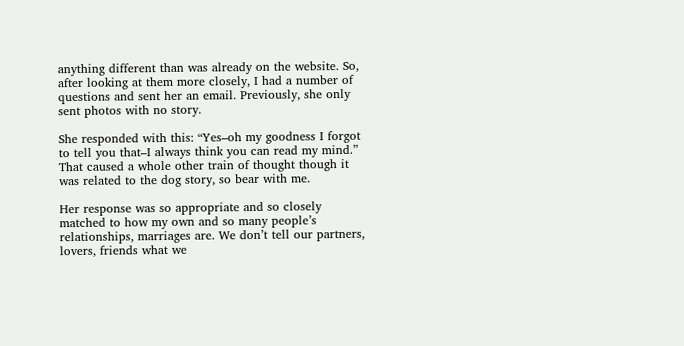anything different than was already on the website. So, after looking at them more closely, I had a number of questions and sent her an email. Previously, she only sent photos with no story.

She responded with this: “Yes–oh my goodness I forgot to tell you that–I always think you can read my mind.” That caused a whole other train of thought though it was related to the dog story, so bear with me.

Her response was so appropriate and so closely matched to how my own and so many people’s relationships, marriages are. We don’t tell our partners, lovers, friends what we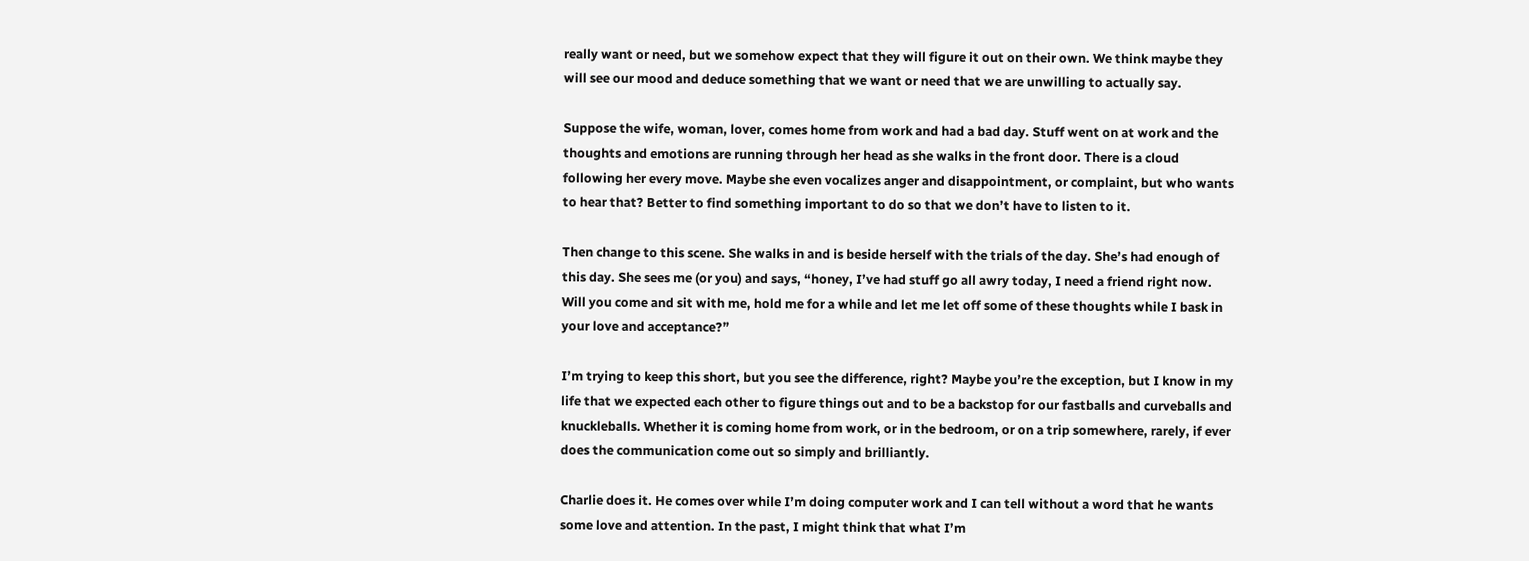really want or need, but we somehow expect that they will figure it out on their own. We think maybe they will see our mood and deduce something that we want or need that we are unwilling to actually say.

Suppose the wife, woman, lover, comes home from work and had a bad day. Stuff went on at work and the thoughts and emotions are running through her head as she walks in the front door. There is a cloud following her every move. Maybe she even vocalizes anger and disappointment, or complaint, but who wants to hear that? Better to find something important to do so that we don’t have to listen to it.

Then change to this scene. She walks in and is beside herself with the trials of the day. She’s had enough of this day. She sees me (or you) and says, “honey, I’ve had stuff go all awry today, I need a friend right now. Will you come and sit with me, hold me for a while and let me let off some of these thoughts while I bask in your love and acceptance?”

I’m trying to keep this short, but you see the difference, right? Maybe you’re the exception, but I know in my life that we expected each other to figure things out and to be a backstop for our fastballs and curveballs and knuckleballs. Whether it is coming home from work, or in the bedroom, or on a trip somewhere, rarely, if ever does the communication come out so simply and brilliantly.

Charlie does it. He comes over while I’m doing computer work and I can tell without a word that he wants some love and attention. In the past, I might think that what I’m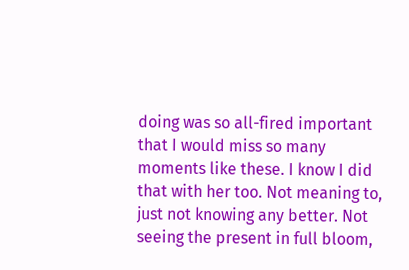doing was so all-fired important that I would miss so many moments like these. I know I did that with her too. Not meaning to, just not knowing any better. Not seeing the present in full bloom,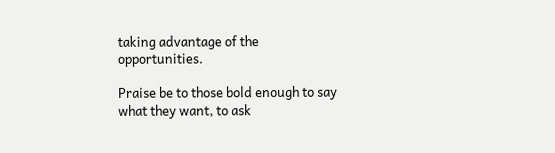taking advantage of the opportunities.

Praise be to those bold enough to say what they want, to ask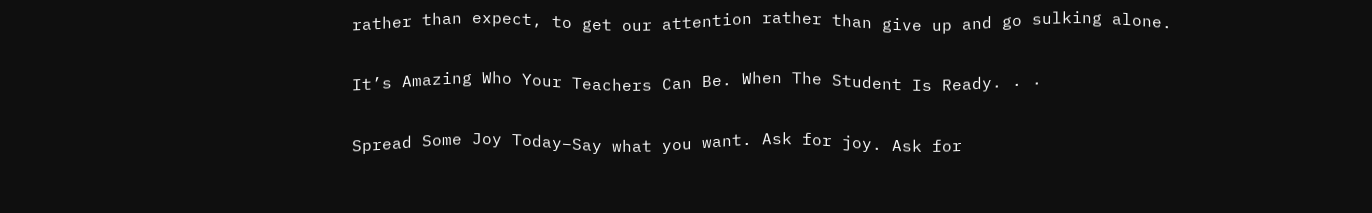rather than expect, to get our attention rather than give up and go sulking alone.

It’s Amazing Who Your Teachers Can Be. When The Student Is Ready. . .

Spread Some Joy Today–Say what you want. Ask for joy. Ask for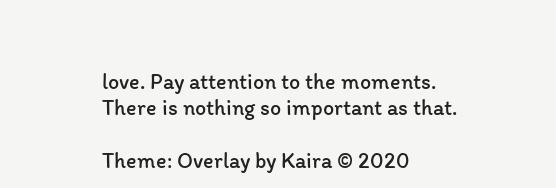love. Pay attention to the moments. There is nothing so important as that.

Theme: Overlay by Kaira © 2020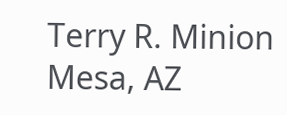Terry R. Minion
Mesa, AZ